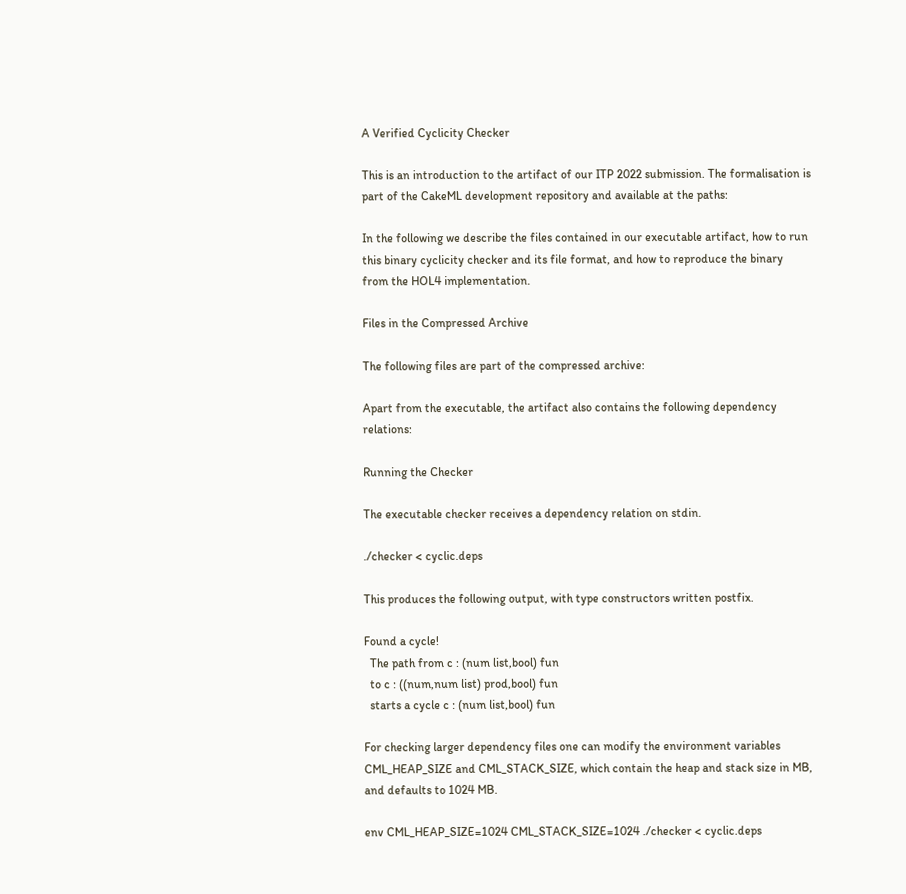A Verified Cyclicity Checker

This is an introduction to the artifact of our ITP 2022 submission. The formalisation is part of the CakeML development repository and available at the paths:

In the following we describe the files contained in our executable artifact, how to run this binary cyclicity checker and its file format, and how to reproduce the binary from the HOL4 implementation.

Files in the Compressed Archive

The following files are part of the compressed archive:

Apart from the executable, the artifact also contains the following dependency relations:

Running the Checker

The executable checker receives a dependency relation on stdin.

./checker < cyclic.deps

This produces the following output, with type constructors written postfix.

Found a cycle!
  The path from c : (num list,bool) fun
  to c : ((num,num list) prod,bool) fun
  starts a cycle c : (num list,bool) fun

For checking larger dependency files one can modify the environment variables CML_HEAP_SIZE and CML_STACK_SIZE, which contain the heap and stack size in MB, and defaults to 1024 MB.

env CML_HEAP_SIZE=1024 CML_STACK_SIZE=1024 ./checker < cyclic.deps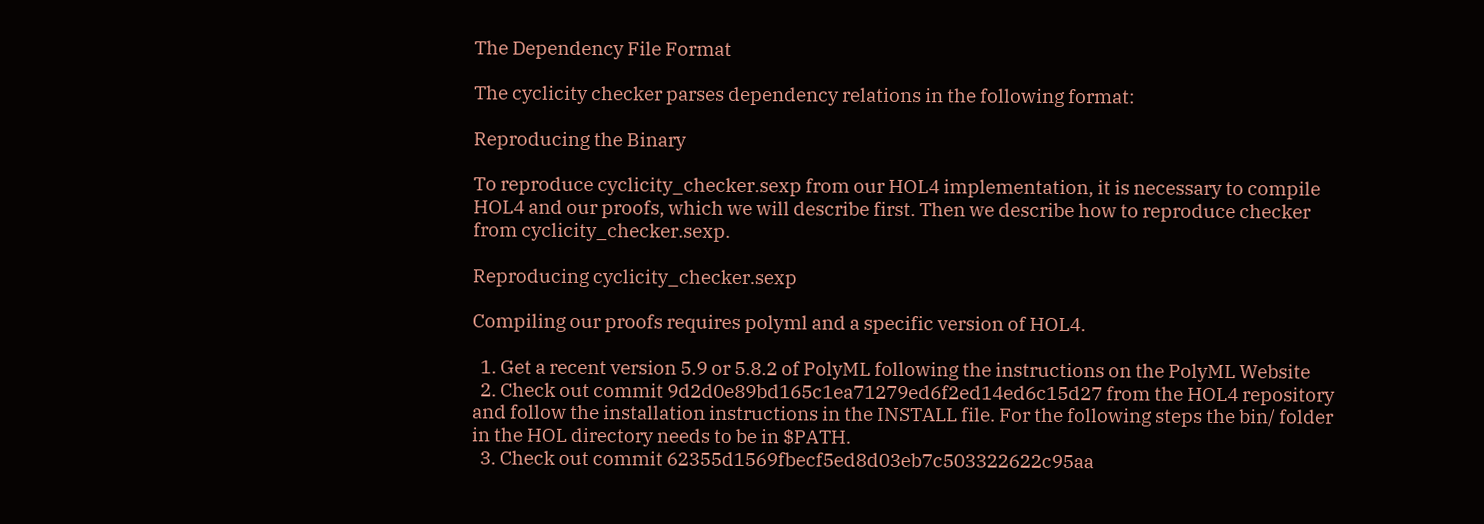The Dependency File Format

The cyclicity checker parses dependency relations in the following format:

Reproducing the Binary

To reproduce cyclicity_checker.sexp from our HOL4 implementation, it is necessary to compile HOL4 and our proofs, which we will describe first. Then we describe how to reproduce checker from cyclicity_checker.sexp.

Reproducing cyclicity_checker.sexp

Compiling our proofs requires polyml and a specific version of HOL4.

  1. Get a recent version 5.9 or 5.8.2 of PolyML following the instructions on the PolyML Website
  2. Check out commit 9d2d0e89bd165c1ea71279ed6f2ed14ed6c15d27 from the HOL4 repository and follow the installation instructions in the INSTALL file. For the following steps the bin/ folder in the HOL directory needs to be in $PATH.
  3. Check out commit 62355d1569fbecf5ed8d03eb7c503322622c95aa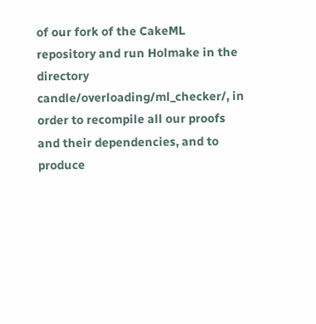of our fork of the CakeML repository and run Holmake in the directory candle/overloading/ml_checker/, in order to recompile all our proofs and their dependencies, and to produce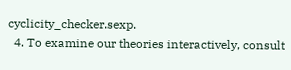cyclicity_checker.sexp.
  4. To examine our theories interactively, consult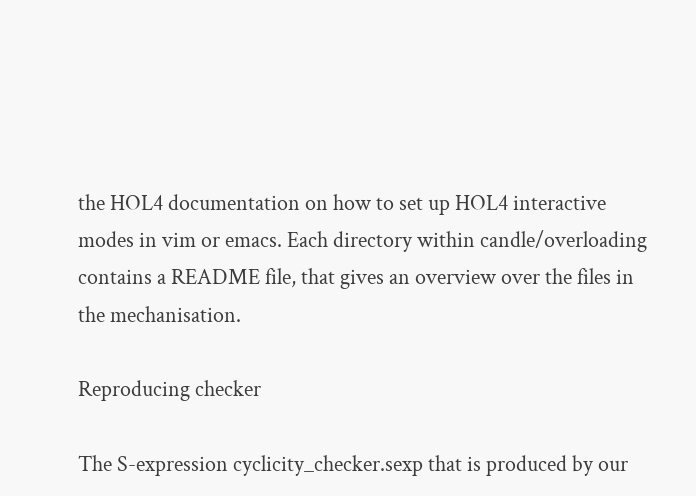the HOL4 documentation on how to set up HOL4 interactive modes in vim or emacs. Each directory within candle/overloading contains a README file, that gives an overview over the files in the mechanisation.

Reproducing checker

The S-expression cyclicity_checker.sexp that is produced by our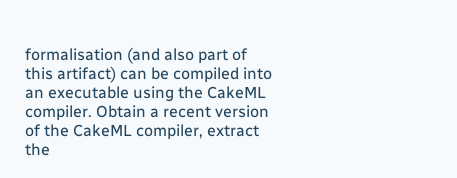formalisation (and also part of this artifact) can be compiled into an executable using the CakeML compiler. Obtain a recent version of the CakeML compiler, extract the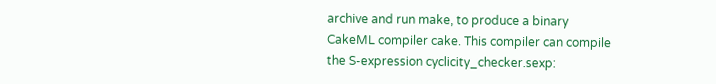archive and run make, to produce a binary CakeML compiler cake. This compiler can compile the S-expression cyclicity_checker.sexp: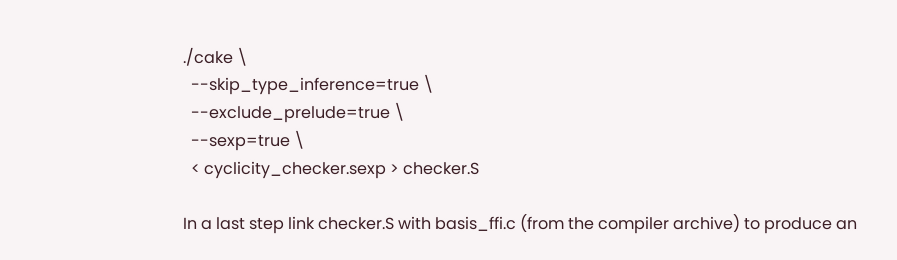./cake \
  --skip_type_inference=true \
  --exclude_prelude=true \
  --sexp=true \
  < cyclicity_checker.sexp > checker.S

In a last step link checker.S with basis_ffi.c (from the compiler archive) to produce an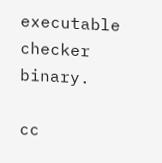executable checker binary.

cc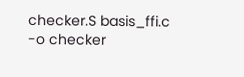checker.S basis_ffi.c -o checker